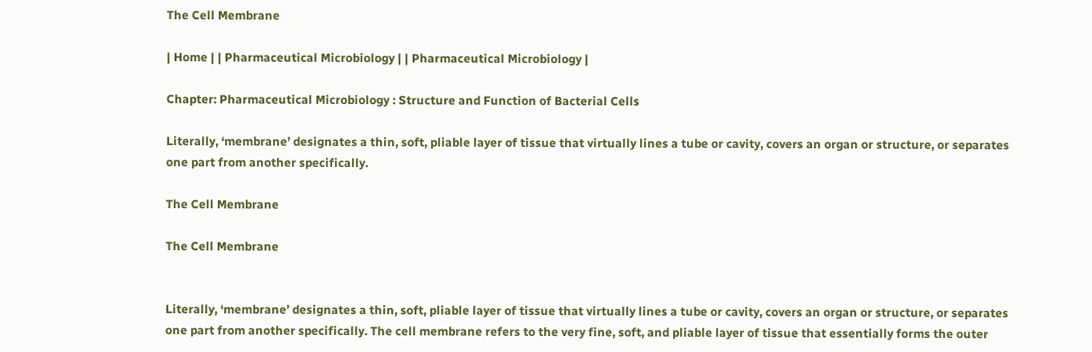The Cell Membrane

| Home | | Pharmaceutical Microbiology | | Pharmaceutical Microbiology |

Chapter: Pharmaceutical Microbiology : Structure and Function of Bacterial Cells

Literally, ‘membrane’ designates a thin, soft, pliable layer of tissue that virtually lines a tube or cavity, covers an organ or structure, or separates one part from another specifically.

The Cell Membrane

The Cell Membrane


Literally, ‘membrane’ designates a thin, soft, pliable layer of tissue that virtually lines a tube or cavity, covers an organ or structure, or separates one part from another specifically. The cell membrane refers to the very fine, soft, and pliable layer of tissue that essentially forms the outer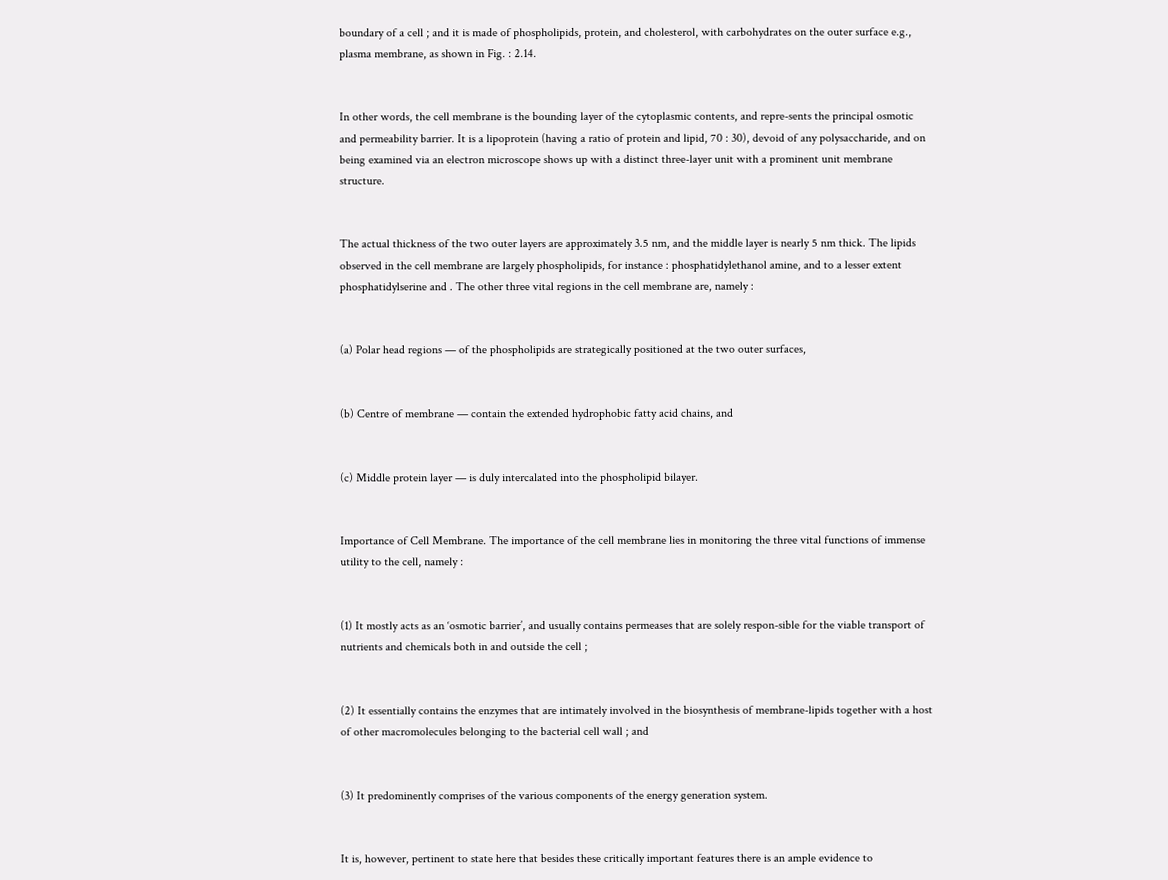boundary of a cell ; and it is made of phospholipids, protein, and cholesterol, with carbohydrates on the outer surface e.g., plasma membrane, as shown in Fig. : 2.14.


In other words, the cell membrane is the bounding layer of the cytoplasmic contents, and repre-sents the principal osmotic and permeability barrier. It is a lipoprotein (having a ratio of protein and lipid, 70 : 30), devoid of any polysaccharide, and on being examined via an electron microscope shows up with a distinct three-layer unit with a prominent unit membrane structure.


The actual thickness of the two outer layers are approximately 3.5 nm, and the middle layer is nearly 5 nm thick. The lipids observed in the cell membrane are largely phospholipids, for instance : phosphatidylethanol amine, and to a lesser extent phosphatidylserine and . The other three vital regions in the cell membrane are, namely :


(a) Polar head regions — of the phospholipids are strategically positioned at the two outer surfaces,


(b) Centre of membrane — contain the extended hydrophobic fatty acid chains, and


(c) Middle protein layer — is duly intercalated into the phospholipid bilayer.


Importance of Cell Membrane. The importance of the cell membrane lies in monitoring the three vital functions of immense utility to the cell, namely :


(1) It mostly acts as an ‘osmotic barrier’, and usually contains permeases that are solely respon-sible for the viable transport of nutrients and chemicals both in and outside the cell ;


(2) It essentially contains the enzymes that are intimately involved in the biosynthesis of membrane-lipids together with a host of other macromolecules belonging to the bacterial cell wall ; and


(3) It predominently comprises of the various components of the energy generation system.


It is, however, pertinent to state here that besides these critically important features there is an ample evidence to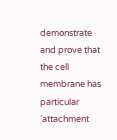demonstrate and prove that the cell membrane has particular ‘attachment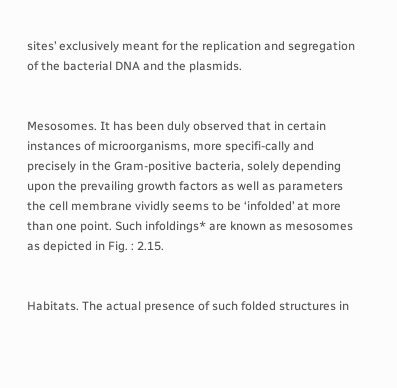sites’ exclusively meant for the replication and segregation of the bacterial DNA and the plasmids.


Mesosomes. It has been duly observed that in certain instances of microorganisms, more specifi-cally and precisely in the Gram-positive bacteria, solely depending upon the prevailing growth factors as well as parameters the cell membrane vividly seems to be ‘infolded’ at more than one point. Such infoldings* are known as mesosomes as depicted in Fig. : 2.15.


Habitats. The actual presence of such folded structures in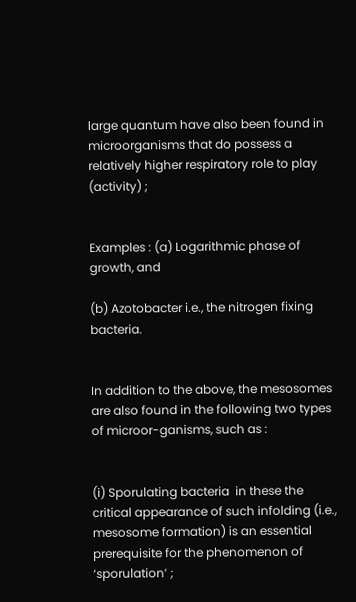large quantum have also been found in microorganisms that do possess a relatively higher respiratory role to play (activity) ;


Examples : (a) Logarithmic phase of growth, and

(b) Azotobacter i.e., the nitrogen fixing bacteria.


In addition to the above, the mesosomes are also found in the following two types of microor-ganisms, such as :


(i) Sporulating bacteria  in these the critical appearance of such infolding (i.e., mesosome formation) is an essential prerequisite for the phenomenon of ‘sporulation’ ;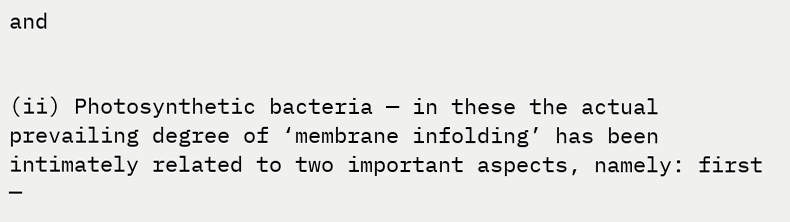and


(ii) Photosynthetic bacteria — in these the actual prevailing degree of ‘membrane infolding’ has been intimately related to two important aspects, namely: first —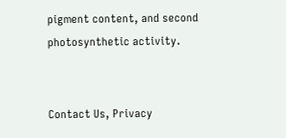pigment content, and second  photosynthetic activity.


Contact Us, Privacy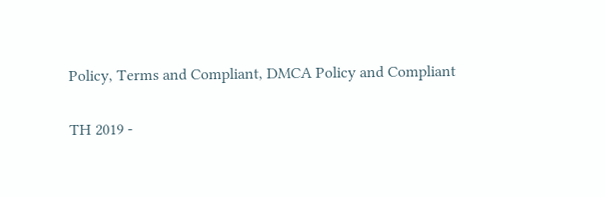Policy, Terms and Compliant, DMCA Policy and Compliant

TH 2019 -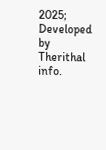2025; Developed by Therithal info.